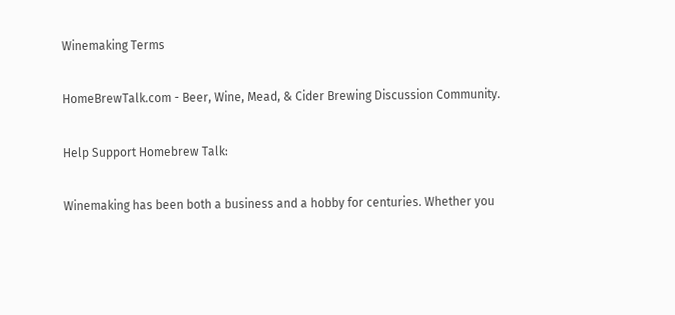Winemaking Terms

HomeBrewTalk.com - Beer, Wine, Mead, & Cider Brewing Discussion Community.

Help Support Homebrew Talk:

Winemaking has been both a business and a hobby for centuries. Whether you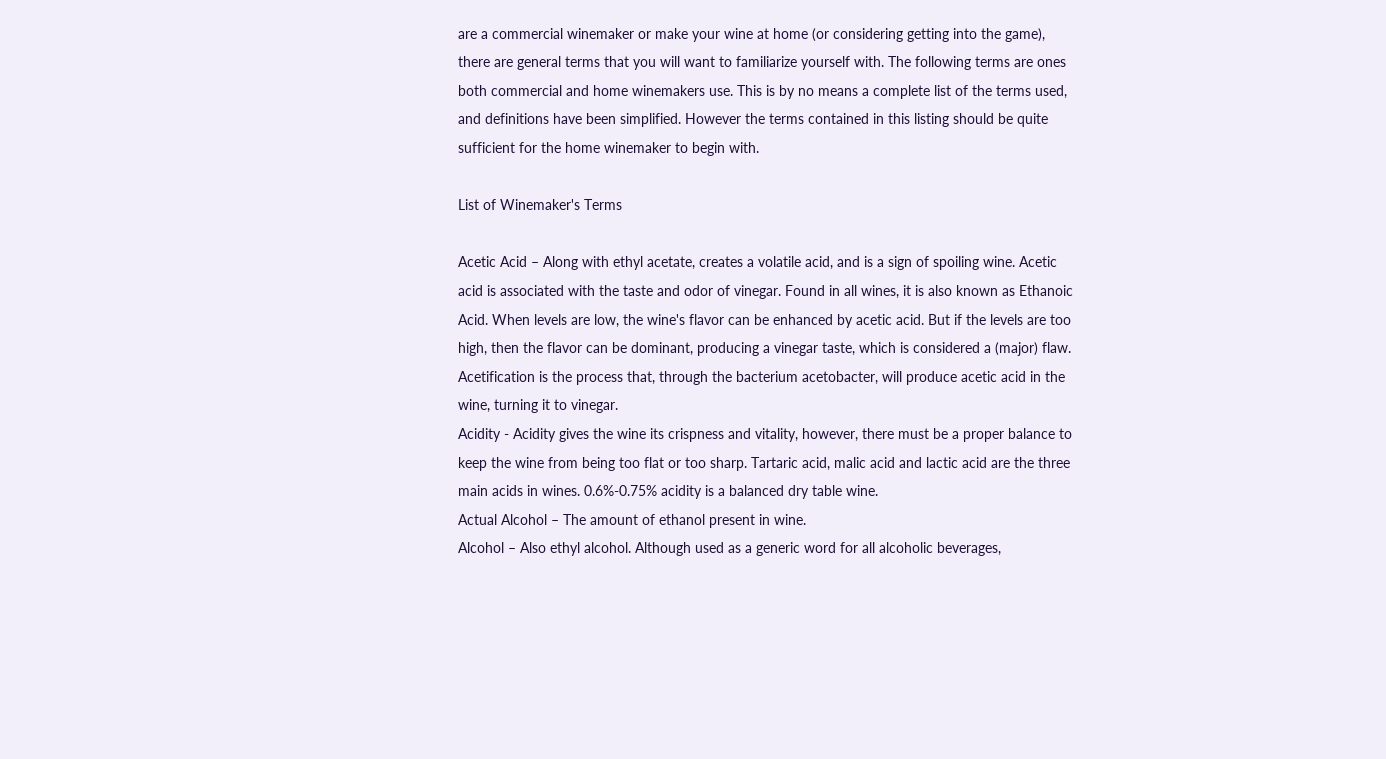are a commercial winemaker or make your wine at home (or considering getting into the game), there are general terms that you will want to familiarize yourself with. The following terms are ones both commercial and home winemakers use. This is by no means a complete list of the terms used, and definitions have been simplified. However the terms contained in this listing should be quite sufficient for the home winemaker to begin with.

List of Winemaker's Terms

Acetic Acid – Along with ethyl acetate, creates a volatile acid, and is a sign of spoiling wine. Acetic acid is associated with the taste and odor of vinegar. Found in all wines, it is also known as Ethanoic Acid. When levels are low, the wine's flavor can be enhanced by acetic acid. But if the levels are too high, then the flavor can be dominant, producing a vinegar taste, which is considered a (major) flaw. Acetification is the process that, through the bacterium acetobacter, will produce acetic acid in the wine, turning it to vinegar.
Acidity - Acidity gives the wine its crispness and vitality, however, there must be a proper balance to keep the wine from being too flat or too sharp. Tartaric acid, malic acid and lactic acid are the three main acids in wines. 0.6%-0.75% acidity is a balanced dry table wine.
Actual Alcohol – The amount of ethanol present in wine.
Alcohol – Also ethyl alcohol. Although used as a generic word for all alcoholic beverages,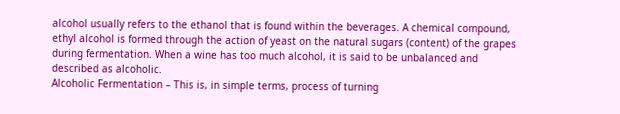alcohol usually refers to the ethanol that is found within the beverages. A chemical compound, ethyl alcohol is formed through the action of yeast on the natural sugars (content) of the grapes during fermentation. When a wine has too much alcohol, it is said to be unbalanced and described as alcoholic.
Alcoholic Fermentation – This is, in simple terms, process of turning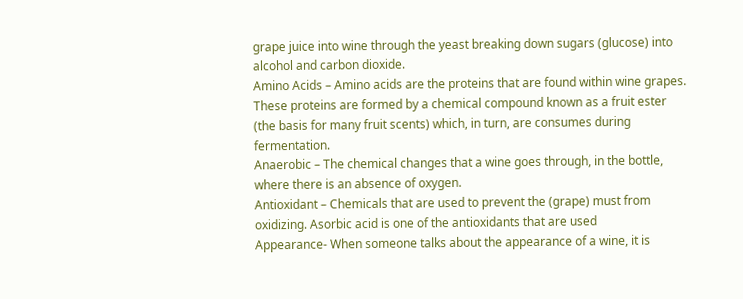grape juice into wine through the yeast breaking down sugars (glucose) into alcohol and carbon dioxide.
Amino Acids – Amino acids are the proteins that are found within wine grapes. These proteins are formed by a chemical compound known as a fruit ester (the basis for many fruit scents) which, in turn, are consumes during fermentation.
Anaerobic – The chemical changes that a wine goes through, in the bottle, where there is an absence of oxygen.
Antioxidant – Chemicals that are used to prevent the (grape) must from oxidizing. Asorbic acid is one of the antioxidants that are used
Appearance- When someone talks about the appearance of a wine, it is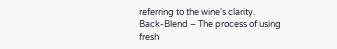referring to the wine's clarity.
Back-Blend – The process of using fresh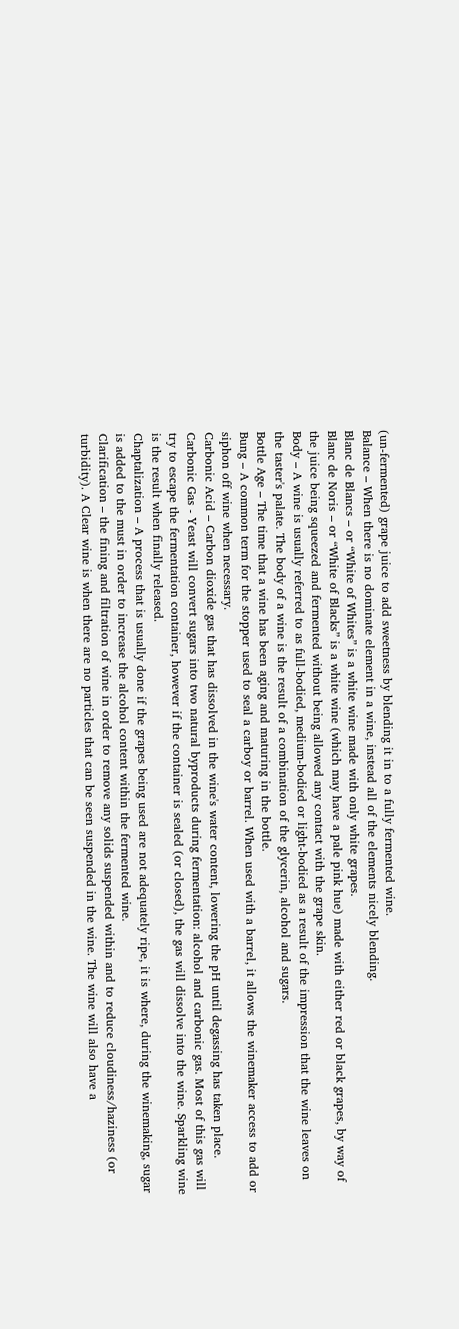(un-fermented) grape juice to add sweetness by blending it in to a fully fermented wine.
Balance – When there is no dominate element in a wine, instead all of the elements nicely blending.
Blanc de Blancs – or “White of Whites” is a white wine made with only white grapes.
Blanc de Noris – or “White of Blacks” is a white wine (which may have a pale pink hue) made with either red or black grapes, by way of the juice being squeezed and fermented without being allowed any contact with the grape skin.
Body – A wine is usually referred to as full-bodied, medium-bodied or light-bodied as a result of the impression that the wine leaves on the taster's palate. The body of a wine is the result of a combination of the glycerin, alcohol and sugars.
Bottle Age – The time that a wine has been aging and maturing in the bottle.
Bung – A common term for the stopper used to seal a carboy or barrel. When used with a barrel, it allows the winemaker access to add or siphon off wine when necessary.
Carbonic Acid – Carbon dioxide gas that has dissolved in the wine's water content, lowering the pH until degassing has taken place.
Carbonic Gas - Yeast will convert sugars into two natural byproducts during fermentation: alcohol and carbonic gas. Most of this gas will try to escape the fermentation container, however if the container is sealed (or closed), the gas will dissolve into the wine. Sparkling wine is the result when finally released.
Chaptalization – A process that is usually done if the grapes being used are not adequately ripe, it is where, during the winemaking, sugar is added to the must in order to increase the alcohol content within the fermented wine.
Clarification – the fining and filtration of wine in order to remove any solids suspended within and to reduce cloudiness/haziness (or turbidity). A Clear wine is when there are no particles that can be seen suspended in the wine. The wine will also have a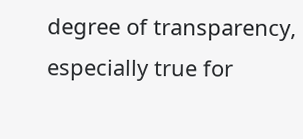degree of transparency, especially true for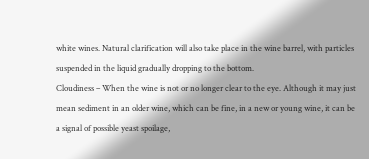white wines. Natural clarification will also take place in the wine barrel, with particles suspended in the liquid gradually dropping to the bottom.
Cloudiness – When the wine is not or no longer clear to the eye. Although it may just mean sediment in an older wine, which can be fine, in a new or young wine, it can be a signal of possible yeast spoilage,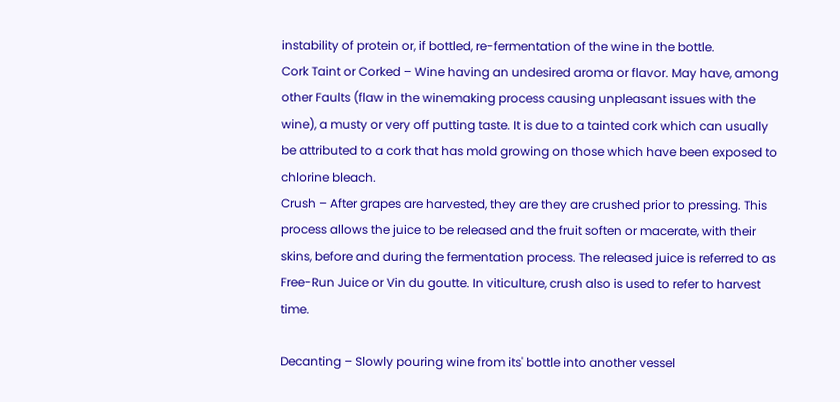instability of protein or, if bottled, re-fermentation of the wine in the bottle.
Cork Taint or Corked – Wine having an undesired aroma or flavor. May have, among other Faults (flaw in the winemaking process causing unpleasant issues with the wine), a musty or very off putting taste. It is due to a tainted cork which can usually be attributed to a cork that has mold growing on those which have been exposed to chlorine bleach.
Crush – After grapes are harvested, they are they are crushed prior to pressing. This process allows the juice to be released and the fruit soften or macerate, with their skins, before and during the fermentation process. The released juice is referred to as Free-Run Juice or Vin du goutte. In viticulture, crush also is used to refer to harvest time.

Decanting – Slowly pouring wine from its' bottle into another vessel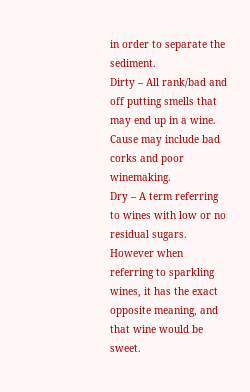in order to separate the sediment.
Dirty – All rank/bad and off putting smells that may end up in a wine. Cause may include bad corks and poor winemaking.
Dry – A term referring to wines with low or no residual sugars. However when referring to sparkling wines, it has the exact opposite meaning, and that wine would be sweet.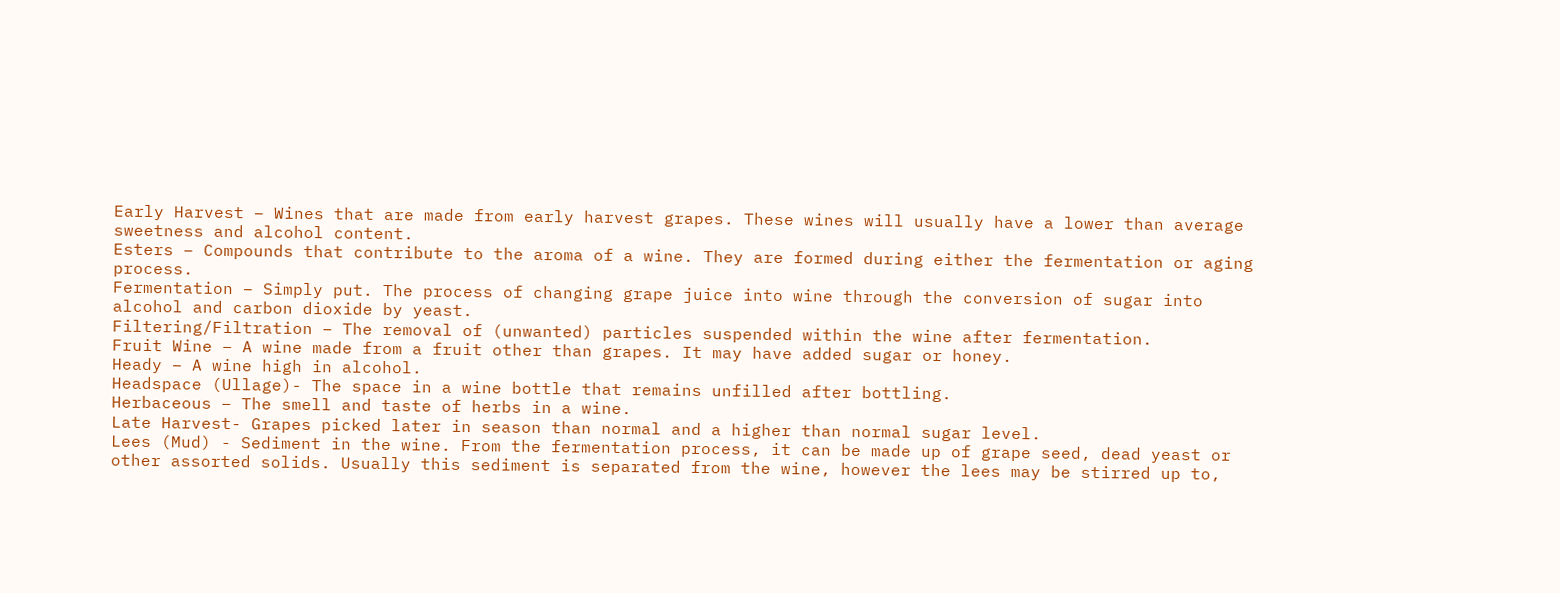Early Harvest – Wines that are made from early harvest grapes. These wines will usually have a lower than average sweetness and alcohol content.
Esters – Compounds that contribute to the aroma of a wine. They are formed during either the fermentation or aging process.
Fermentation – Simply put. The process of changing grape juice into wine through the conversion of sugar into alcohol and carbon dioxide by yeast.
Filtering/Filtration – The removal of (unwanted) particles suspended within the wine after fermentation.
Fruit Wine – A wine made from a fruit other than grapes. It may have added sugar or honey.
Heady – A wine high in alcohol.
Headspace (Ullage)- The space in a wine bottle that remains unfilled after bottling.
Herbaceous – The smell and taste of herbs in a wine.
Late Harvest- Grapes picked later in season than normal and a higher than normal sugar level.
Lees (Mud) - Sediment in the wine. From the fermentation process, it can be made up of grape seed, dead yeast or other assorted solids. Usually this sediment is separated from the wine, however the lees may be stirred up to,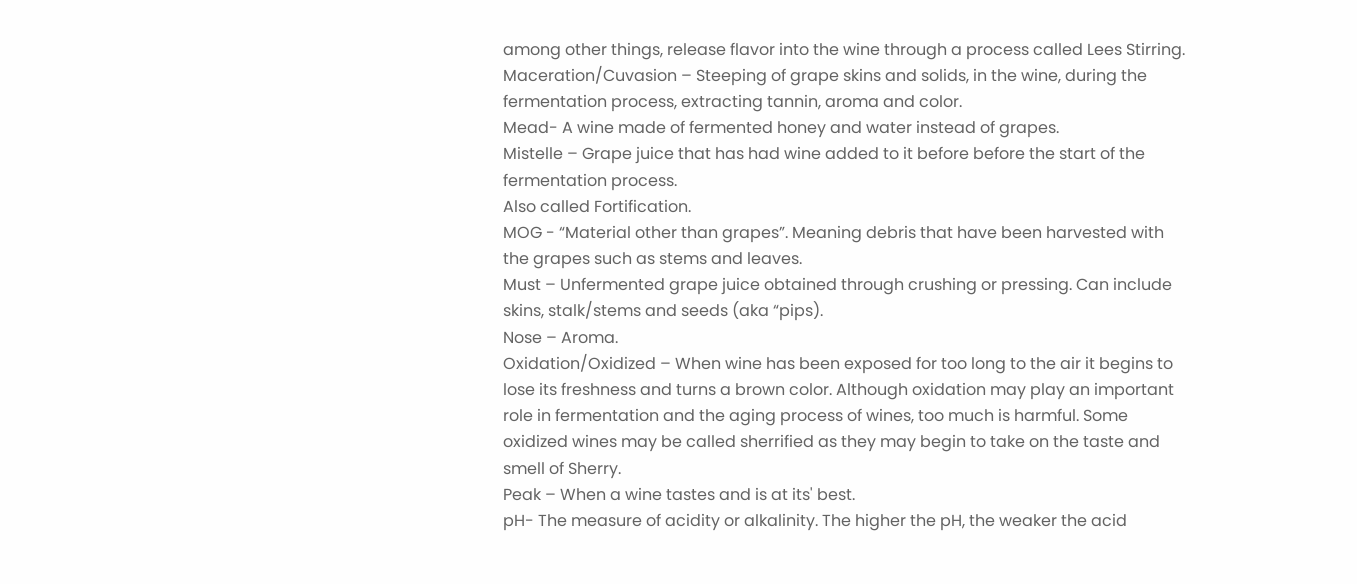among other things, release flavor into the wine through a process called Lees Stirring.
Maceration/Cuvasion – Steeping of grape skins and solids, in the wine, during the fermentation process, extracting tannin, aroma and color.
Mead- A wine made of fermented honey and water instead of grapes.
Mistelle – Grape juice that has had wine added to it before before the start of the fermentation process.
Also called Fortification.
MOG - “Material other than grapes”. Meaning debris that have been harvested with the grapes such as stems and leaves.
Must – Unfermented grape juice obtained through crushing or pressing. Can include skins, stalk/stems and seeds (aka “pips).
Nose – Aroma.
Oxidation/Oxidized – When wine has been exposed for too long to the air it begins to lose its freshness and turns a brown color. Although oxidation may play an important role in fermentation and the aging process of wines, too much is harmful. Some oxidized wines may be called sherrified as they may begin to take on the taste and smell of Sherry.
Peak – When a wine tastes and is at its' best.
pH- The measure of acidity or alkalinity. The higher the pH, the weaker the acid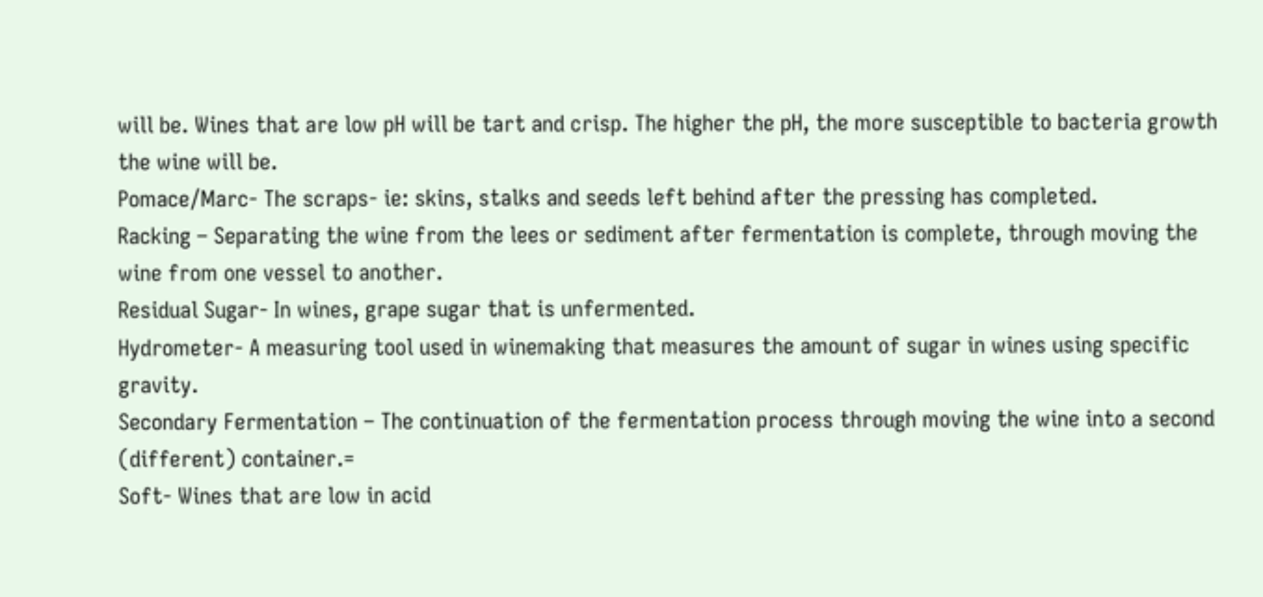will be. Wines that are low pH will be tart and crisp. The higher the pH, the more susceptible to bacteria growth the wine will be.
Pomace/Marc- The scraps- ie: skins, stalks and seeds left behind after the pressing has completed.
Racking – Separating the wine from the lees or sediment after fermentation is complete, through moving the wine from one vessel to another.
Residual Sugar- In wines, grape sugar that is unfermented.
Hydrometer- A measuring tool used in winemaking that measures the amount of sugar in wines using specific gravity.
Secondary Fermentation – The continuation of the fermentation process through moving the wine into a second (different) container.=
Soft- Wines that are low in acid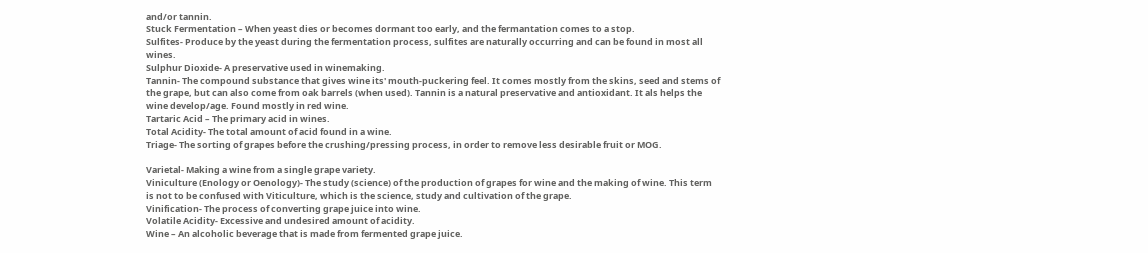and/or tannin.
Stuck Fermentation – When yeast dies or becomes dormant too early, and the fermantation comes to a stop.
Sulfites- Produce by the yeast during the fermentation process, sulfites are naturally occurring and can be found in most all wines.
Sulphur Dioxide- A preservative used in winemaking.
Tannin- The compound substance that gives wine its' mouth-puckering feel. It comes mostly from the skins, seed and stems of the grape, but can also come from oak barrels (when used). Tannin is a natural preservative and antioxidant. It als helps the wine develop/age. Found mostly in red wine.
Tartaric Acid – The primary acid in wines.
Total Acidity- The total amount of acid found in a wine.
Triage- The sorting of grapes before the crushing/pressing process, in order to remove less desirable fruit or MOG.

Varietal- Making a wine from a single grape variety.
Viniculture (Enology or Oenology)- The study (science) of the production of grapes for wine and the making of wine. This term is not to be confused with Viticulture, which is the science, study and cultivation of the grape.
Vinification- The process of converting grape juice into wine.
Volatile Acidity- Excessive and undesired amount of acidity.
Wine – An alcoholic beverage that is made from fermented grape juice.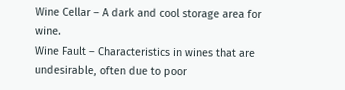Wine Cellar – A dark and cool storage area for wine.
Wine Fault – Characteristics in wines that are undesirable, often due to poor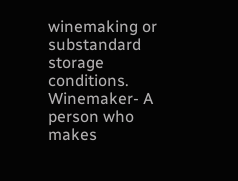winemaking or substandard storage conditions.
Winemaker- A person who makes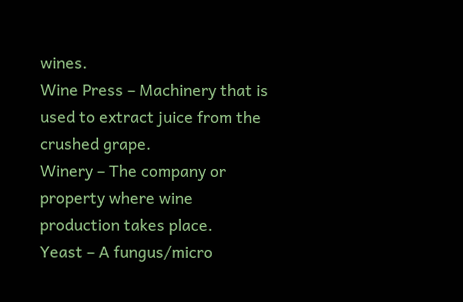wines.
Wine Press – Machinery that is used to extract juice from the crushed grape.
Winery – The company or property where wine production takes place.
Yeast – A fungus/micro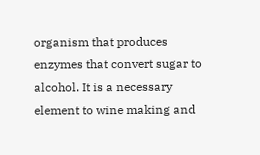organism that produces enzymes that convert sugar to alcohol. It is a necessary element to wine making and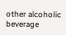other alcoholic beverage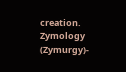creation.
Zymology (Zymurgy)-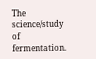The science/study of fermentation.